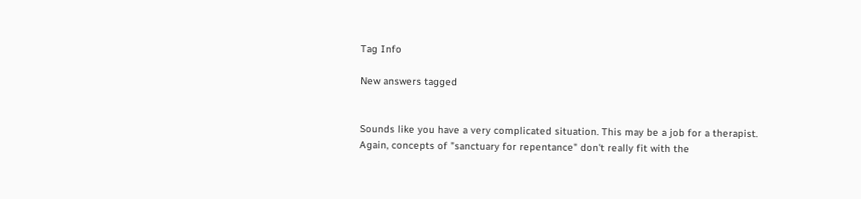Tag Info

New answers tagged


Sounds like you have a very complicated situation. This may be a job for a therapist. Again, concepts of "sanctuary for repentance" don't really fit with the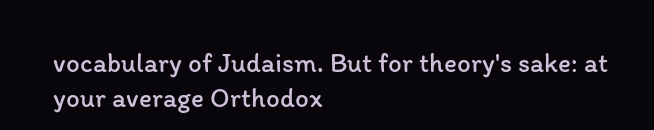vocabulary of Judaism. But for theory's sake: at your average Orthodox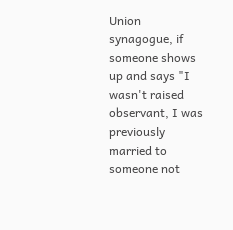Union synagogue, if someone shows up and says "I wasn't raised observant, I was previously married to someone not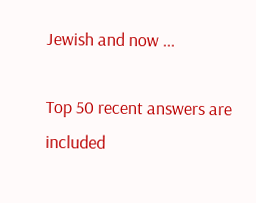Jewish and now ...

Top 50 recent answers are included